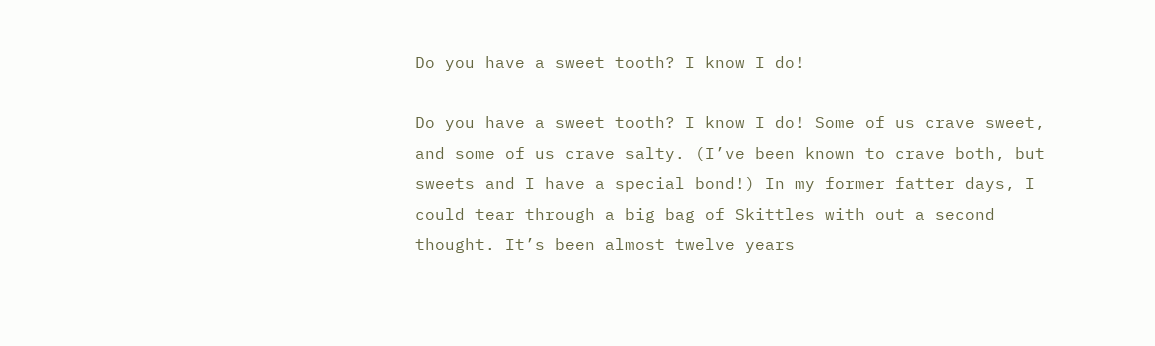Do you have a sweet tooth? I know I do!

Do you have a sweet tooth? I know I do! Some of us crave sweet, and some of us crave salty. (I’ve been known to crave both, but sweets and I have a special bond!) In my former fatter days, I could tear through a big bag of Skittles with out a second thought. It’s been almost twelve years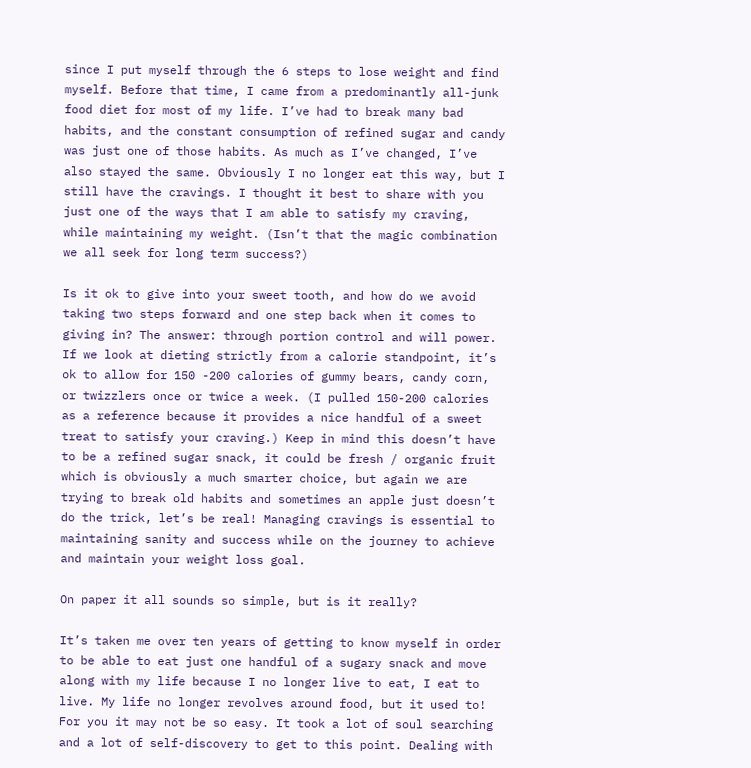since I put myself through the 6 steps to lose weight and find myself. Before that time, I came from a predominantly all-junk food diet for most of my life. I’ve had to break many bad habits, and the constant consumption of refined sugar and candy was just one of those habits. As much as I’ve changed, I’ve also stayed the same. Obviously I no longer eat this way, but I still have the cravings. I thought it best to share with you just one of the ways that I am able to satisfy my craving, while maintaining my weight. (Isn’t that the magic combination we all seek for long term success?)

Is it ok to give into your sweet tooth, and how do we avoid taking two steps forward and one step back when it comes to giving in? The answer: through portion control and will power. If we look at dieting strictly from a calorie standpoint, it’s ok to allow for 150 -200 calories of gummy bears, candy corn, or twizzlers once or twice a week. (I pulled 150-200 calories as a reference because it provides a nice handful of a sweet treat to satisfy your craving.) Keep in mind this doesn’t have to be a refined sugar snack, it could be fresh / organic fruit which is obviously a much smarter choice, but again we are trying to break old habits and sometimes an apple just doesn’t do the trick, let’s be real! Managing cravings is essential to maintaining sanity and success while on the journey to achieve and maintain your weight loss goal.

On paper it all sounds so simple, but is it really?

It’s taken me over ten years of getting to know myself in order to be able to eat just one handful of a sugary snack and move along with my life because I no longer live to eat, I eat to live. My life no longer revolves around food, but it used to! For you it may not be so easy. It took a lot of soul searching and a lot of self-discovery to get to this point. Dealing with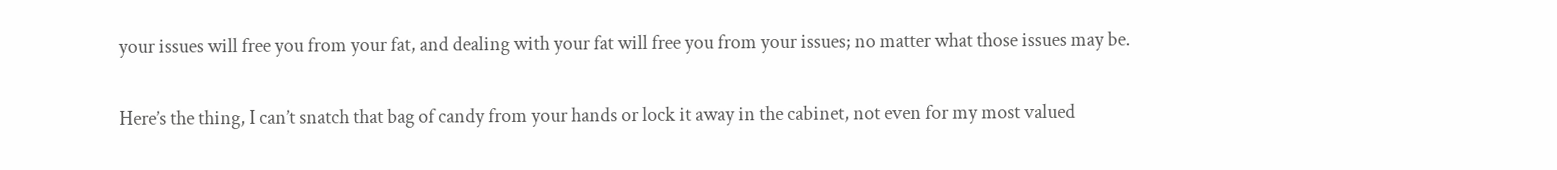your issues will free you from your fat, and dealing with your fat will free you from your issues; no matter what those issues may be.

Here’s the thing, I can’t snatch that bag of candy from your hands or lock it away in the cabinet, not even for my most valued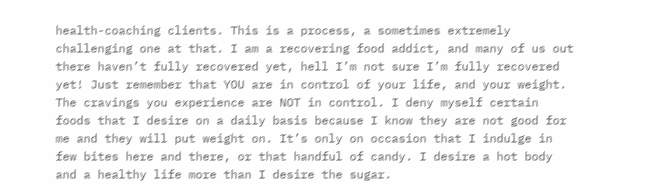health-coaching clients. This is a process, a sometimes extremely challenging one at that. I am a recovering food addict, and many of us out there haven’t fully recovered yet, hell I’m not sure I’m fully recovered yet! Just remember that YOU are in control of your life, and your weight. The cravings you experience are NOT in control. I deny myself certain foods that I desire on a daily basis because I know they are not good for me and they will put weight on. It’s only on occasion that I indulge in few bites here and there, or that handful of candy. I desire a hot body and a healthy life more than I desire the sugar.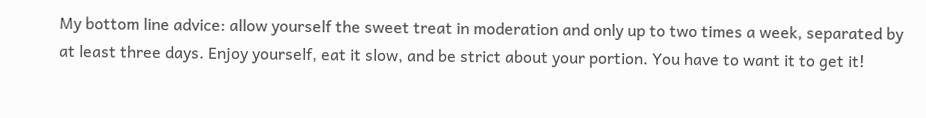My bottom line advice: allow yourself the sweet treat in moderation and only up to two times a week, separated by at least three days. Enjoy yourself, eat it slow, and be strict about your portion. You have to want it to get it!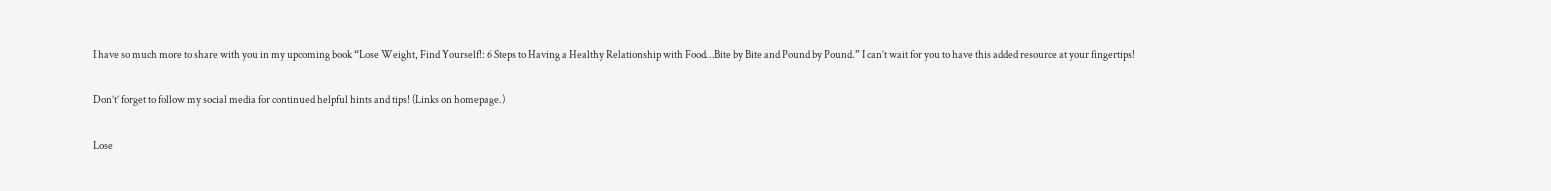I have so much more to share with you in my upcoming book “Lose Weight, Find Yourself!: 6 Steps to Having a Healthy Relationship with Food…Bite by Bite and Pound by Pound.” I can’t wait for you to have this added resource at your fingertips!

Don’t’ forget to follow my social media for continued helpful hints and tips! (Links on homepage.)

Lose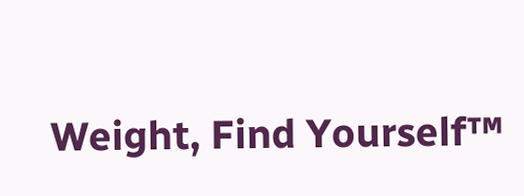Weight, Find Yourself™